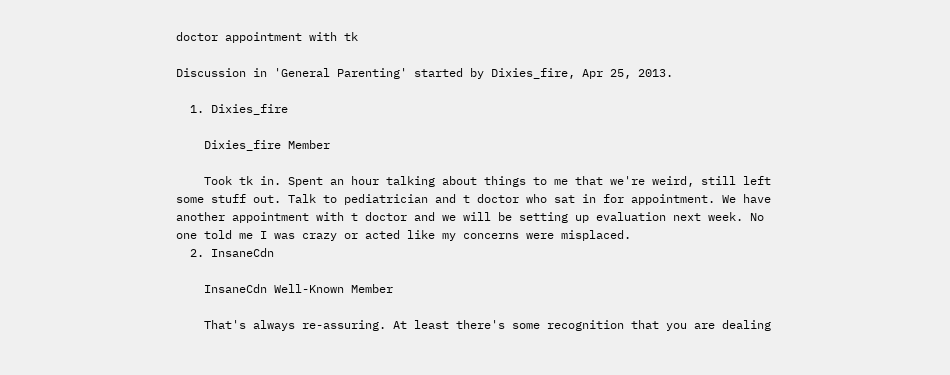doctor appointment with tk

Discussion in 'General Parenting' started by Dixies_fire, Apr 25, 2013.

  1. Dixies_fire

    Dixies_fire Member

    Took tk in. Spent an hour talking about things to me that we're weird, still left some stuff out. Talk to pediatrician and t doctor who sat in for appointment. We have another appointment with t doctor and we will be setting up evaluation next week. No one told me I was crazy or acted like my concerns were misplaced.
  2. InsaneCdn

    InsaneCdn Well-Known Member

    That's always re-assuring. At least there's some recognition that you are dealing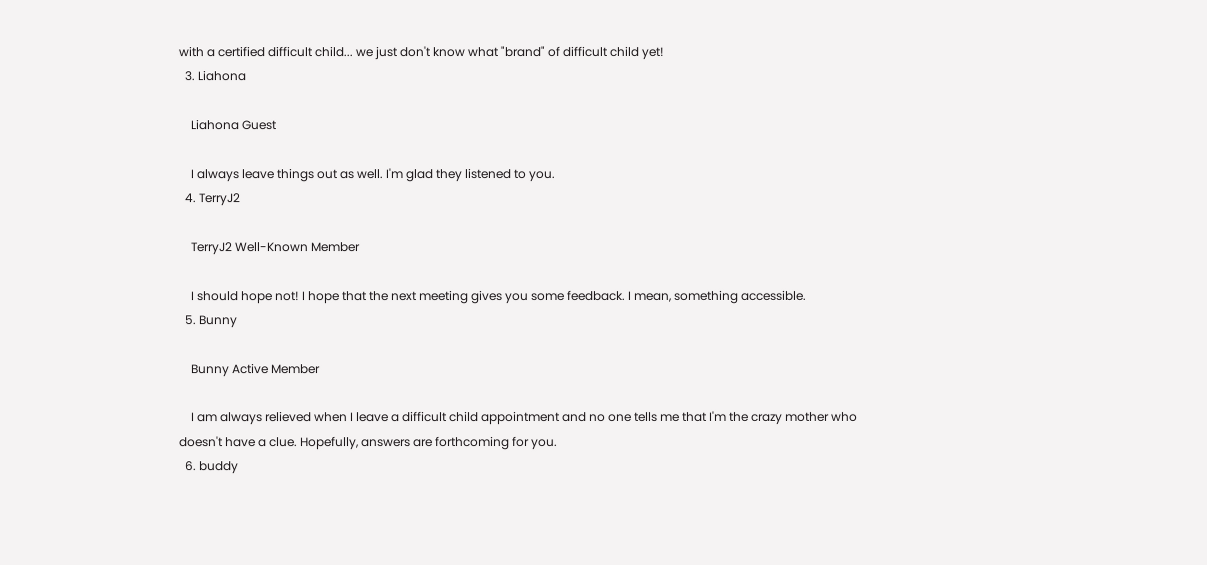with a certified difficult child... we just don't know what "brand" of difficult child yet!
  3. Liahona

    Liahona Guest

    I always leave things out as well. I'm glad they listened to you.
  4. TerryJ2

    TerryJ2 Well-Known Member

    I should hope not! I hope that the next meeting gives you some feedback. I mean, something accessible.
  5. Bunny

    Bunny Active Member

    I am always relieved when I leave a difficult child appointment and no one tells me that I'm the crazy mother who doesn't have a clue. Hopefully, answers are forthcoming for you.
  6. buddy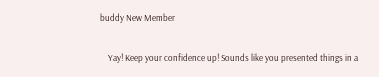buddy New Member

    Yay! Keep your confidence up! Sounds like you presented things in a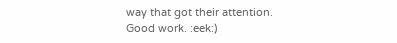way that got their attention. Good work. :eek:)